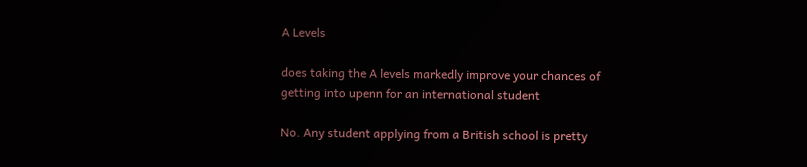A Levels

does taking the A levels markedly improve your chances of getting into upenn for an international student

No. Any student applying from a British school is pretty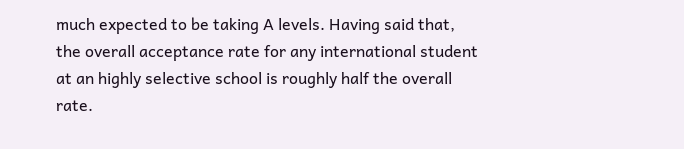much expected to be taking A levels. Having said that, the overall acceptance rate for any international student at an highly selective school is roughly half the overall rate.